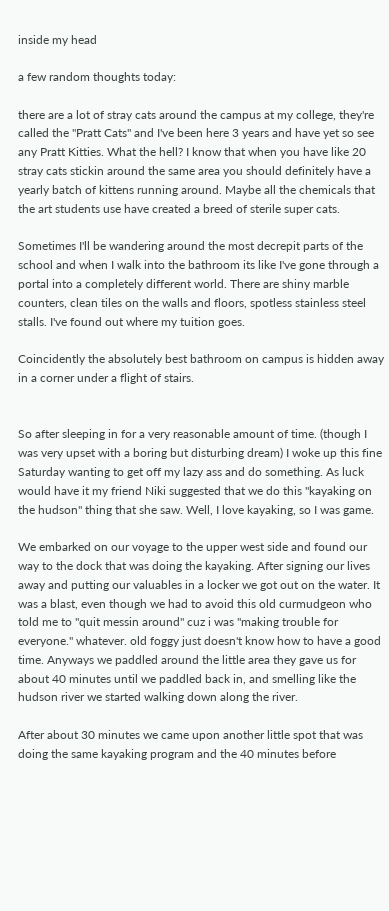inside my head

a few random thoughts today:

there are a lot of stray cats around the campus at my college, they're called the "Pratt Cats" and I've been here 3 years and have yet so see any Pratt Kitties. What the hell? I know that when you have like 20 stray cats stickin around the same area you should definitely have a yearly batch of kittens running around. Maybe all the chemicals that the art students use have created a breed of sterile super cats.

Sometimes I'll be wandering around the most decrepit parts of the school and when I walk into the bathroom its like I've gone through a portal into a completely different world. There are shiny marble counters, clean tiles on the walls and floors, spotless stainless steel stalls. I've found out where my tuition goes.

Coincidently the absolutely best bathroom on campus is hidden away in a corner under a flight of stairs.


So after sleeping in for a very reasonable amount of time. (though I was very upset with a boring but disturbing dream) I woke up this fine Saturday wanting to get off my lazy ass and do something. As luck would have it my friend Niki suggested that we do this "kayaking on the hudson" thing that she saw. Well, I love kayaking, so I was game.

We embarked on our voyage to the upper west side and found our way to the dock that was doing the kayaking. After signing our lives away and putting our valuables in a locker we got out on the water. It was a blast, even though we had to avoid this old curmudgeon who told me to "quit messin around" cuz i was "making trouble for everyone." whatever. old foggy just doesn't know how to have a good time. Anyways we paddled around the little area they gave us for about 40 minutes until we paddled back in, and smelling like the hudson river we started walking down along the river.

After about 30 minutes we came upon another little spot that was doing the same kayaking program and the 40 minutes before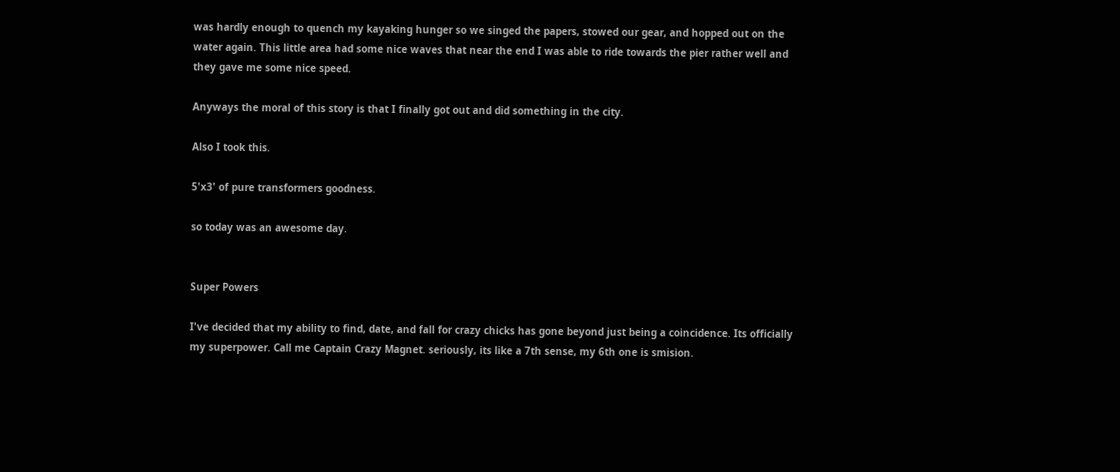was hardly enough to quench my kayaking hunger so we singed the papers, stowed our gear, and hopped out on the water again. This little area had some nice waves that near the end I was able to ride towards the pier rather well and they gave me some nice speed.

Anyways the moral of this story is that I finally got out and did something in the city.

Also I took this.

5'x3' of pure transformers goodness.

so today was an awesome day.


Super Powers

I've decided that my ability to find, date, and fall for crazy chicks has gone beyond just being a coincidence. Its officially my superpower. Call me Captain Crazy Magnet. seriously, its like a 7th sense, my 6th one is smision.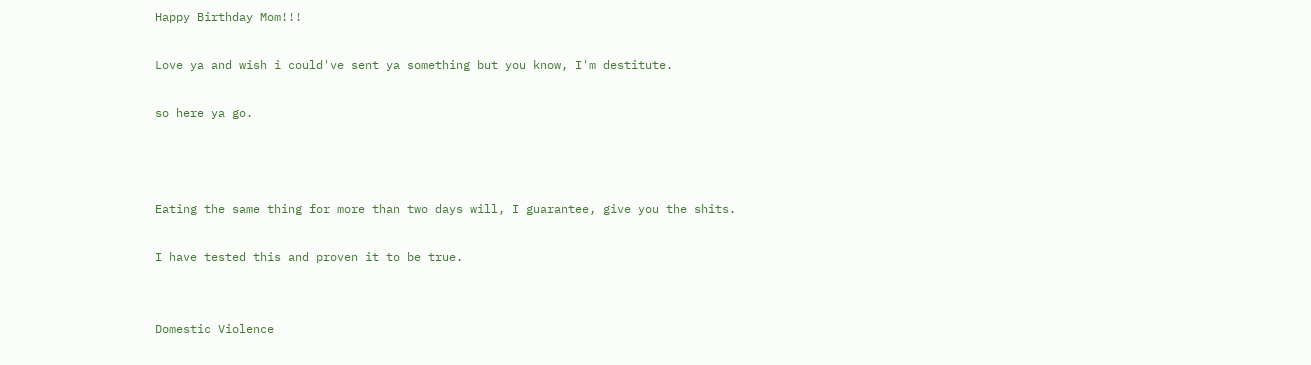Happy Birthday Mom!!!

Love ya and wish i could've sent ya something but you know, I'm destitute.

so here ya go.



Eating the same thing for more than two days will, I guarantee, give you the shits.

I have tested this and proven it to be true.


Domestic Violence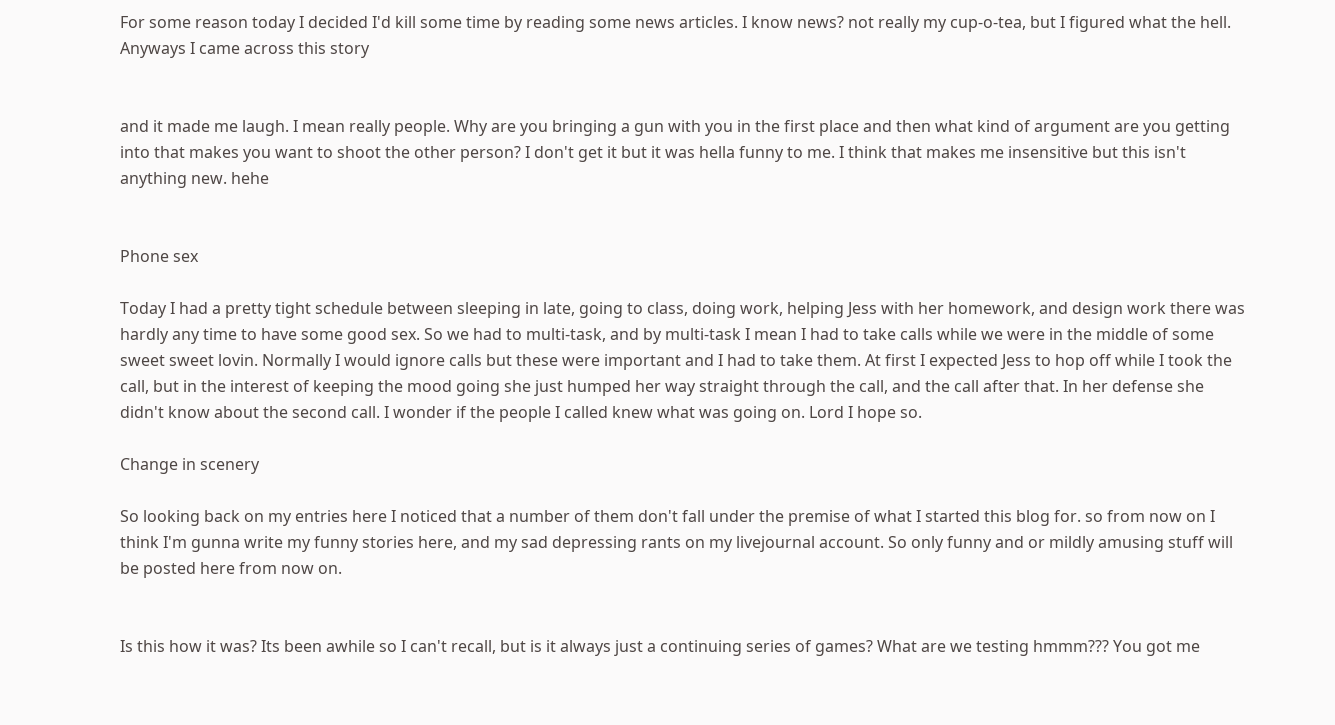For some reason today I decided I'd kill some time by reading some news articles. I know news? not really my cup-o-tea, but I figured what the hell. Anyways I came across this story


and it made me laugh. I mean really people. Why are you bringing a gun with you in the first place and then what kind of argument are you getting into that makes you want to shoot the other person? I don't get it but it was hella funny to me. I think that makes me insensitive but this isn't anything new. hehe


Phone sex

Today I had a pretty tight schedule between sleeping in late, going to class, doing work, helping Jess with her homework, and design work there was hardly any time to have some good sex. So we had to multi-task, and by multi-task I mean I had to take calls while we were in the middle of some sweet sweet lovin. Normally I would ignore calls but these were important and I had to take them. At first I expected Jess to hop off while I took the call, but in the interest of keeping the mood going she just humped her way straight through the call, and the call after that. In her defense she didn't know about the second call. I wonder if the people I called knew what was going on. Lord I hope so.

Change in scenery

So looking back on my entries here I noticed that a number of them don't fall under the premise of what I started this blog for. so from now on I think I'm gunna write my funny stories here, and my sad depressing rants on my livejournal account. So only funny and or mildly amusing stuff will be posted here from now on.


Is this how it was? Its been awhile so I can't recall, but is it always just a continuing series of games? What are we testing hmmm??? You got me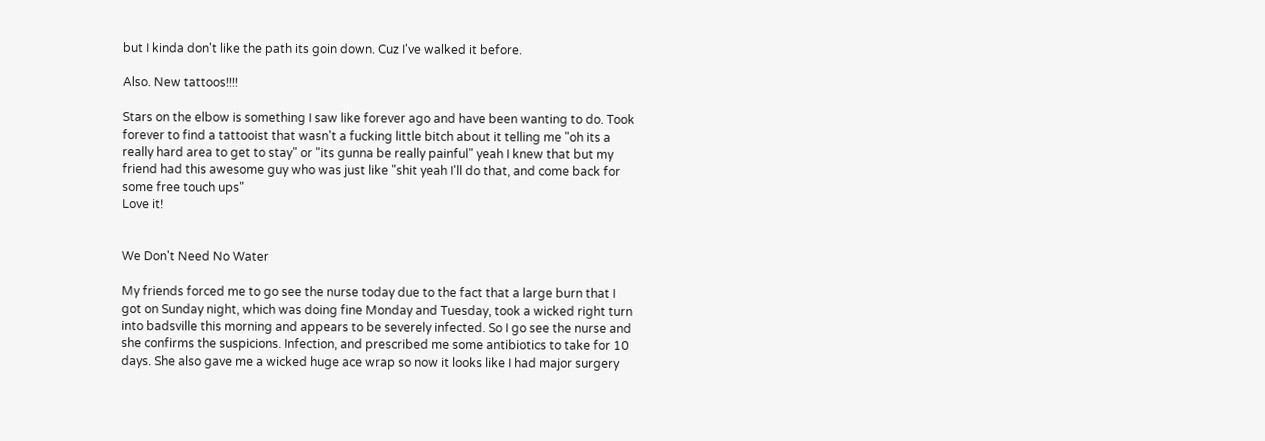but I kinda don't like the path its goin down. Cuz I've walked it before.

Also. New tattoos!!!!

Stars on the elbow is something I saw like forever ago and have been wanting to do. Took forever to find a tattooist that wasn't a fucking little bitch about it telling me "oh its a really hard area to get to stay" or "its gunna be really painful" yeah I knew that but my friend had this awesome guy who was just like "shit yeah I'll do that, and come back for some free touch ups"
Love it!


We Don't Need No Water

My friends forced me to go see the nurse today due to the fact that a large burn that I got on Sunday night, which was doing fine Monday and Tuesday, took a wicked right turn into badsville this morning and appears to be severely infected. So I go see the nurse and she confirms the suspicions. Infection, and prescribed me some antibiotics to take for 10 days. She also gave me a wicked huge ace wrap so now it looks like I had major surgery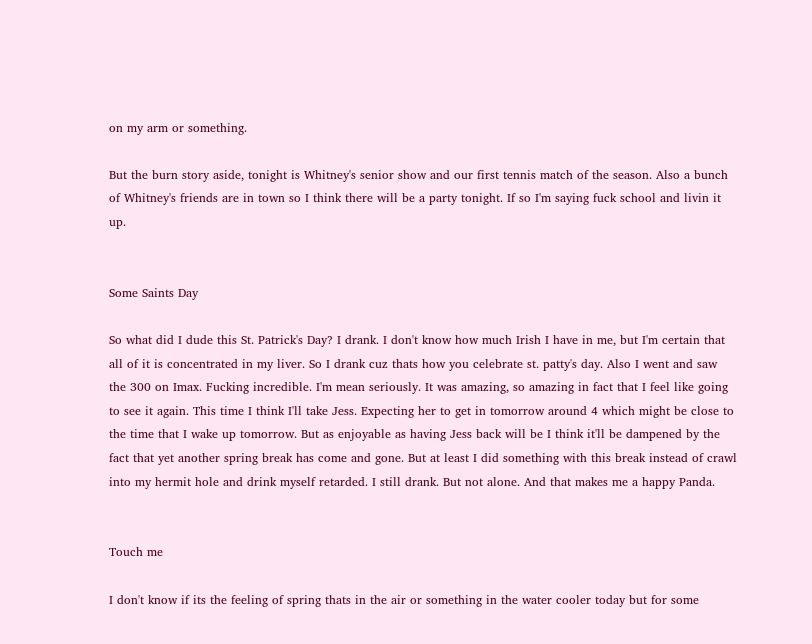on my arm or something.

But the burn story aside, tonight is Whitney's senior show and our first tennis match of the season. Also a bunch of Whitney's friends are in town so I think there will be a party tonight. If so I'm saying fuck school and livin it up.


Some Saints Day

So what did I dude this St. Patrick's Day? I drank. I don't know how much Irish I have in me, but I'm certain that all of it is concentrated in my liver. So I drank cuz thats how you celebrate st. patty's day. Also I went and saw the 300 on Imax. Fucking incredible. I'm mean seriously. It was amazing, so amazing in fact that I feel like going to see it again. This time I think I'll take Jess. Expecting her to get in tomorrow around 4 which might be close to the time that I wake up tomorrow. But as enjoyable as having Jess back will be I think it'll be dampened by the fact that yet another spring break has come and gone. But at least I did something with this break instead of crawl into my hermit hole and drink myself retarded. I still drank. But not alone. And that makes me a happy Panda.


Touch me

I don't know if its the feeling of spring thats in the air or something in the water cooler today but for some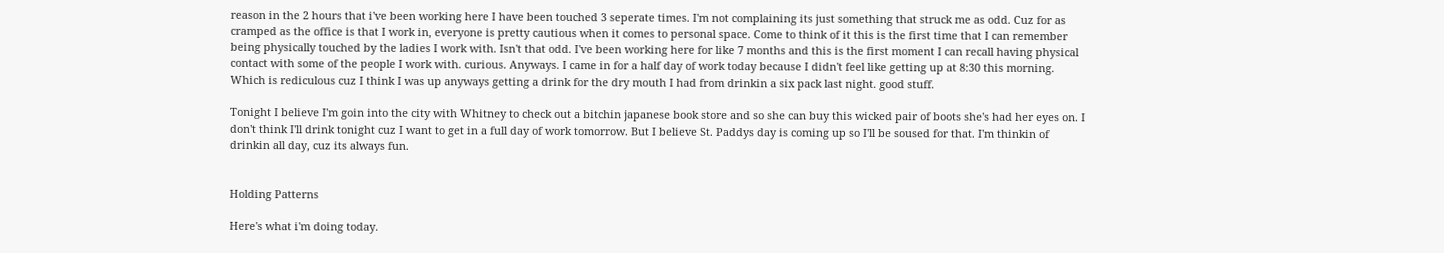reason in the 2 hours that i've been working here I have been touched 3 seperate times. I'm not complaining its just something that struck me as odd. Cuz for as cramped as the office is that I work in, everyone is pretty cautious when it comes to personal space. Come to think of it this is the first time that I can remember being physically touched by the ladies I work with. Isn't that odd. I've been working here for like 7 months and this is the first moment I can recall having physical contact with some of the people I work with. curious. Anyways. I came in for a half day of work today because I didn't feel like getting up at 8:30 this morning. Which is rediculous cuz I think I was up anyways getting a drink for the dry mouth I had from drinkin a six pack last night. good stuff.

Tonight I believe I'm goin into the city with Whitney to check out a bitchin japanese book store and so she can buy this wicked pair of boots she's had her eyes on. I don't think I'll drink tonight cuz I want to get in a full day of work tomorrow. But I believe St. Paddys day is coming up so I'll be soused for that. I'm thinkin of drinkin all day, cuz its always fun.


Holding Patterns

Here's what i'm doing today.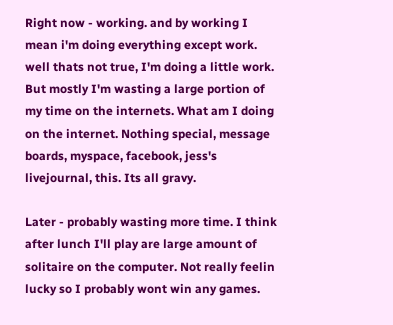Right now - working. and by working I mean i'm doing everything except work. well thats not true, I'm doing a little work. But mostly I'm wasting a large portion of my time on the internets. What am I doing on the internet. Nothing special, message boards, myspace, facebook, jess's livejournal, this. Its all gravy.

Later - probably wasting more time. I think after lunch I'll play are large amount of solitaire on the computer. Not really feelin lucky so I probably wont win any games.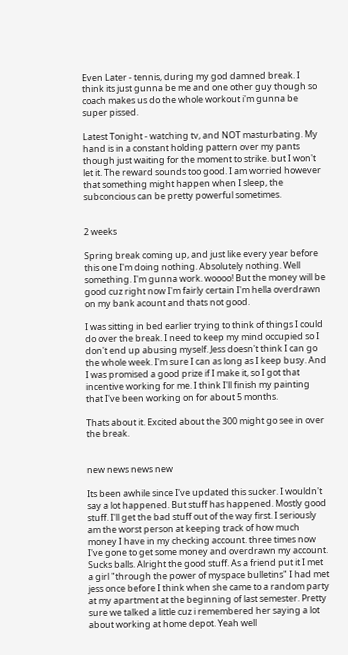Even Later - tennis, during my god damned break. I think its just gunna be me and one other guy though so coach makes us do the whole workout i'm gunna be super pissed.

Latest Tonight - watching tv, and NOT masturbating. My hand is in a constant holding pattern over my pants though just waiting for the moment to strike. but I won't let it. The reward sounds too good. I am worried however that something might happen when I sleep, the subconcious can be pretty powerful sometimes.


2 weeks

Spring break coming up, and just like every year before this one I'm doing nothing. Absolutely nothing. Well something. I'm gunna work. woooo! But the money will be good cuz right now I'm fairly certain I'm hella overdrawn on my bank acount and thats not good.

I was sitting in bed earlier trying to think of things I could do over the break. I need to keep my mind occupied so I don't end up abusing myself. Jess doesn't think I can go the whole week. I'm sure I can as long as I keep busy. And I was promised a good prize if I make it, so I got that incentive working for me. I think I'll finish my painting that I've been working on for about 5 months.

Thats about it. Excited about the 300 might go see in over the break.


new news news new

Its been awhile since I've updated this sucker. I wouldn't say a lot happened. But stuff has happened. Mostly good stuff. I'll get the bad stuff out of the way first. I seriously am the worst person at keeping track of how much money I have in my checking account. three times now I've gone to get some money and overdrawn my account. Sucks balls. Alright the good stuff. As a friend put it I met a girl "through the power of myspace bulletins" I had met jess once before I think when she came to a random party at my apartment at the beginning of last semester. Pretty sure we talked a little cuz i remembered her saying a lot about working at home depot. Yeah well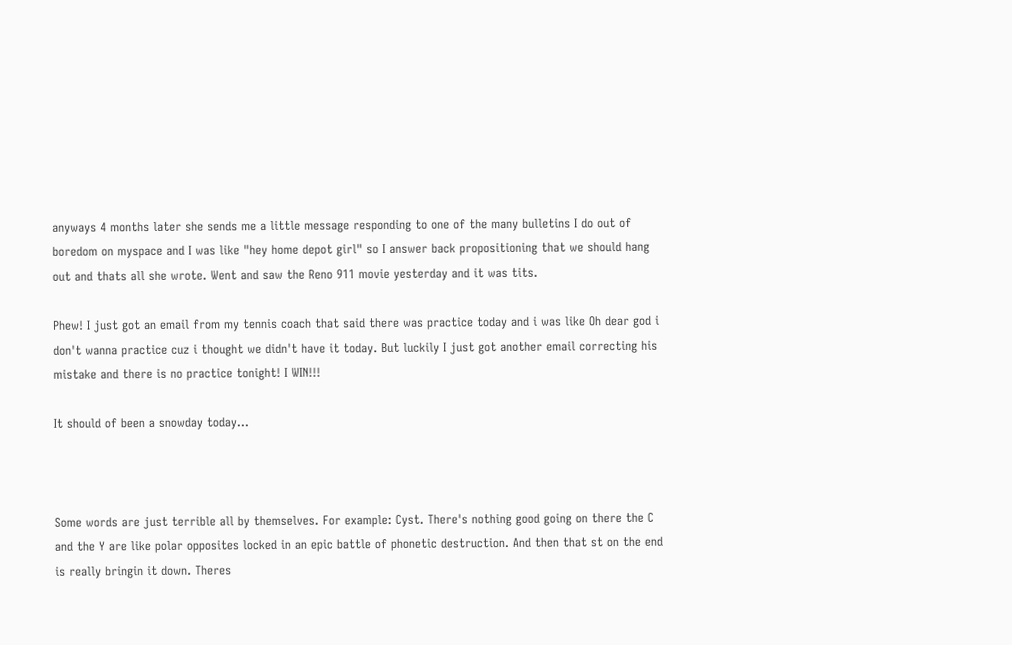anyways 4 months later she sends me a little message responding to one of the many bulletins I do out of boredom on myspace and I was like "hey home depot girl" so I answer back propositioning that we should hang out and thats all she wrote. Went and saw the Reno 911 movie yesterday and it was tits.

Phew! I just got an email from my tennis coach that said there was practice today and i was like Oh dear god i don't wanna practice cuz i thought we didn't have it today. But luckily I just got another email correcting his mistake and there is no practice tonight! I WIN!!!

It should of been a snowday today...



Some words are just terrible all by themselves. For example: Cyst. There's nothing good going on there the C and the Y are like polar opposites locked in an epic battle of phonetic destruction. And then that st on the end is really bringin it down. Theres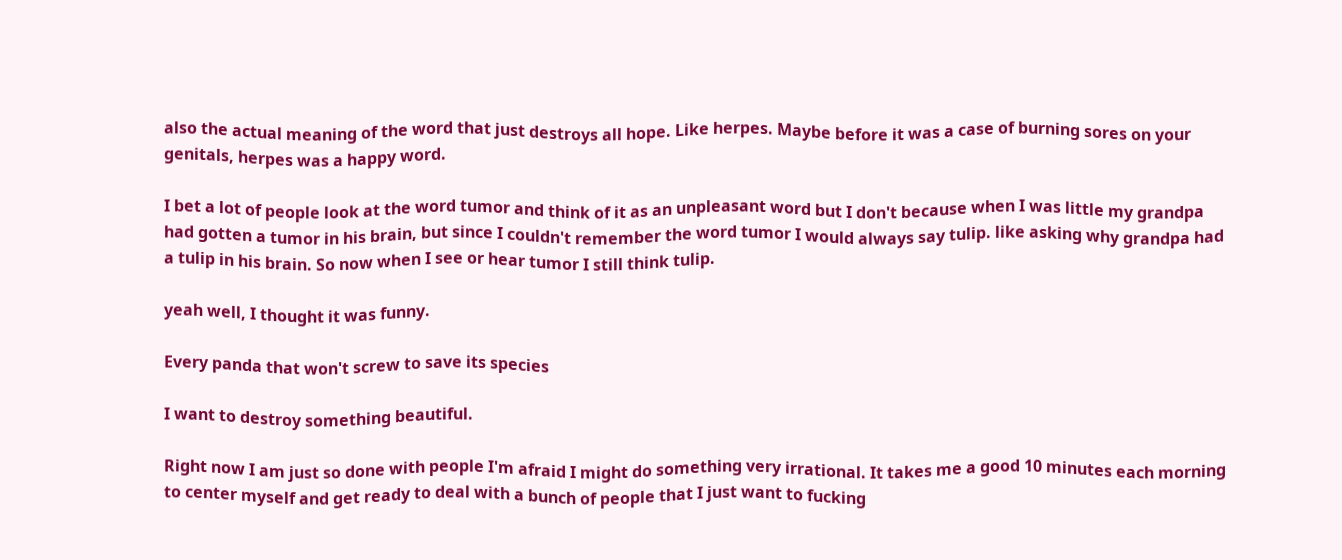also the actual meaning of the word that just destroys all hope. Like herpes. Maybe before it was a case of burning sores on your genitals, herpes was a happy word.

I bet a lot of people look at the word tumor and think of it as an unpleasant word but I don't because when I was little my grandpa had gotten a tumor in his brain, but since I couldn't remember the word tumor I would always say tulip. like asking why grandpa had a tulip in his brain. So now when I see or hear tumor I still think tulip.

yeah well, I thought it was funny.

Every panda that won't screw to save its species

I want to destroy something beautiful.

Right now I am just so done with people I'm afraid I might do something very irrational. It takes me a good 10 minutes each morning to center myself and get ready to deal with a bunch of people that I just want to fucking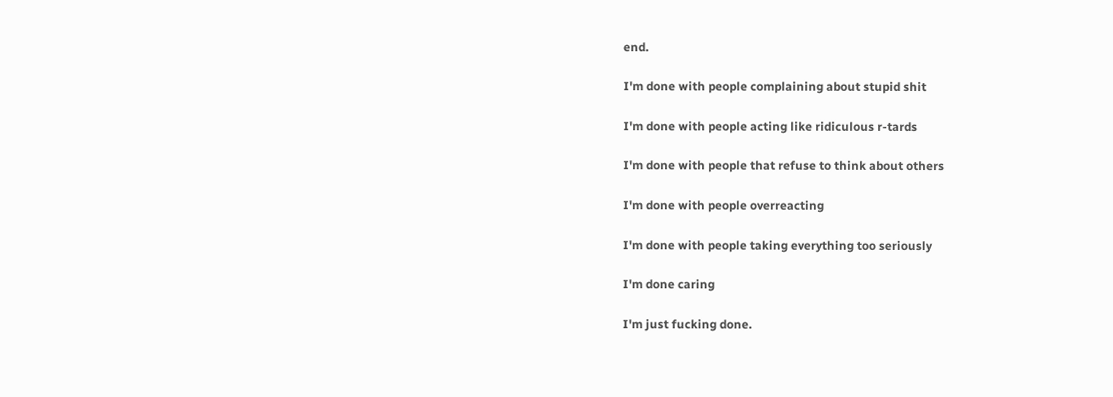end.

I'm done with people complaining about stupid shit

I'm done with people acting like ridiculous r-tards

I'm done with people that refuse to think about others

I'm done with people overreacting

I'm done with people taking everything too seriously

I'm done caring

I'm just fucking done.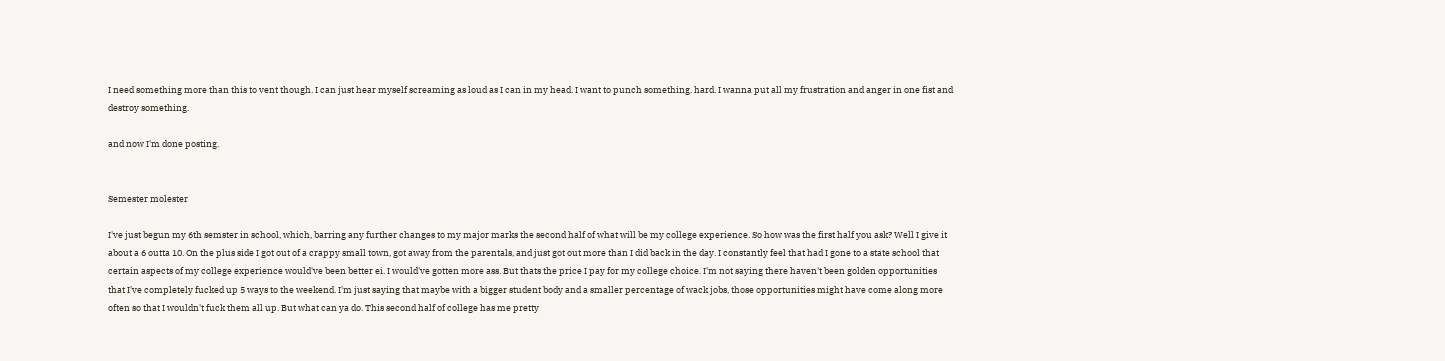I need something more than this to vent though. I can just hear myself screaming as loud as I can in my head. I want to punch something. hard. I wanna put all my frustration and anger in one fist and destroy something.

and now I'm done posting.


Semester molester

I've just begun my 6th semster in school, which, barring any further changes to my major marks the second half of what will be my college experience. So how was the first half you ask? Well I give it about a 6 outta 10. On the plus side I got out of a crappy small town, got away from the parentals, and just got out more than I did back in the day. I constantly feel that had I gone to a state school that certain aspects of my college experience would've been better ei. I would've gotten more ass. But thats the price I pay for my college choice. I'm not saying there haven't been golden opportunities that I've completely fucked up 5 ways to the weekend. I'm just saying that maybe with a bigger student body and a smaller percentage of wack jobs, those opportunities might have come along more often so that I wouldn't fuck them all up. But what can ya do. This second half of college has me pretty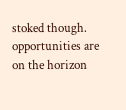stoked though. opportunities are on the horizon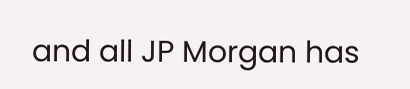and all JP Morgan has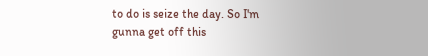to do is seize the day. So I'm gunna get off this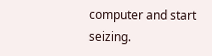computer and start seizing.